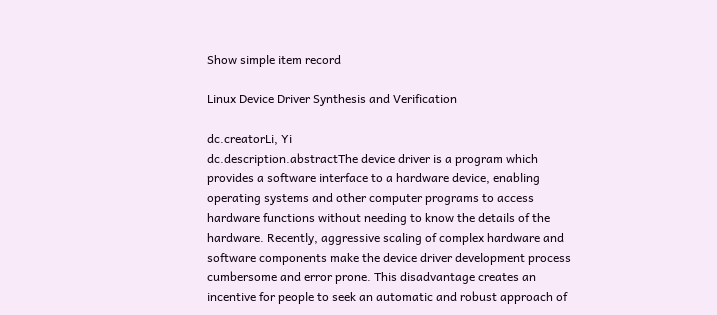Show simple item record

Linux Device Driver Synthesis and Verification

dc.creatorLi, Yi
dc.description.abstractThe device driver is a program which provides a software interface to a hardware device, enabling operating systems and other computer programs to access hardware functions without needing to know the details of the hardware. Recently, aggressive scaling of complex hardware and software components make the device driver development process cumbersome and error prone. This disadvantage creates an incentive for people to seek an automatic and robust approach of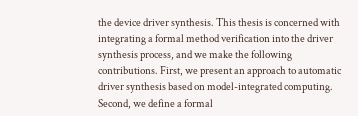the device driver synthesis. This thesis is concerned with integrating a formal method verification into the driver synthesis process, and we make the following contributions. First, we present an approach to automatic driver synthesis based on model-integrated computing. Second, we define a formal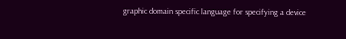graphic domain specific language for specifying a device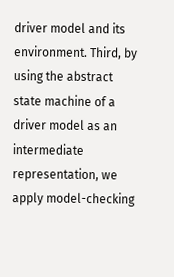driver model and its environment. Third, by using the abstract state machine of a driver model as an intermediate representation, we apply model-checking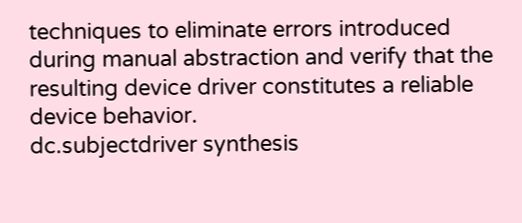techniques to eliminate errors introduced during manual abstraction and verify that the resulting device driver constitutes a reliable device behavior.
dc.subjectdriver synthesis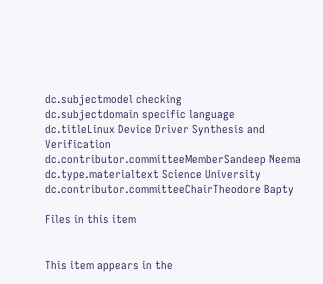dc.subjectmodel checking
dc.subjectdomain specific language
dc.titleLinux Device Driver Synthesis and Verification
dc.contributor.committeeMemberSandeep Neema
dc.type.materialtext Science University
dc.contributor.committeeChairTheodore Bapty

Files in this item


This item appears in the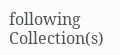following Collection(s)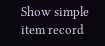Show simple item record